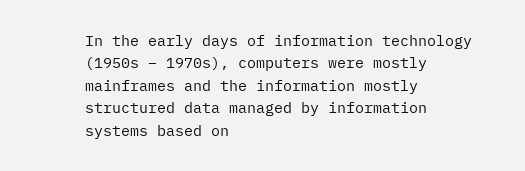In the early days of information technology (1950s – 1970s), computers were mostly mainframes and the information mostly structured data managed by information systems based on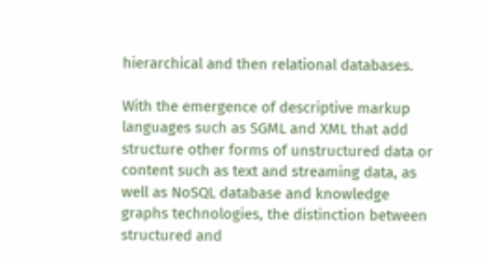hierarchical and then relational databases.

With the emergence of descriptive markup languages such as SGML and XML that add structure other forms of unstructured data or content such as text and streaming data, as well as NoSQL database and knowledge graphs technologies, the distinction between structured and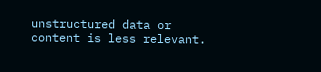unstructured data or content is less relevant.